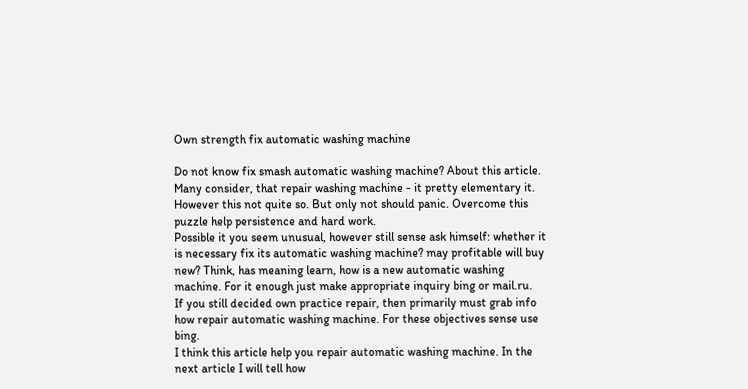Own strength fix automatic washing machine

Do not know fix smash automatic washing machine? About this article.
Many consider, that repair washing machine - it pretty elementary it. However this not quite so. But only not should panic. Overcome this puzzle help persistence and hard work.
Possible it you seem unusual, however still sense ask himself: whether it is necessary fix its automatic washing machine? may profitable will buy new? Think, has meaning learn, how is a new automatic washing machine. For it enough just make appropriate inquiry bing or mail.ru.
If you still decided own practice repair, then primarily must grab info how repair automatic washing machine. For these objectives sense use bing.
I think this article help you repair automatic washing machine. In the next article I will tell how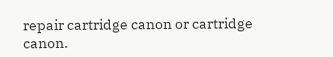repair cartridge canon or cartridge canon.